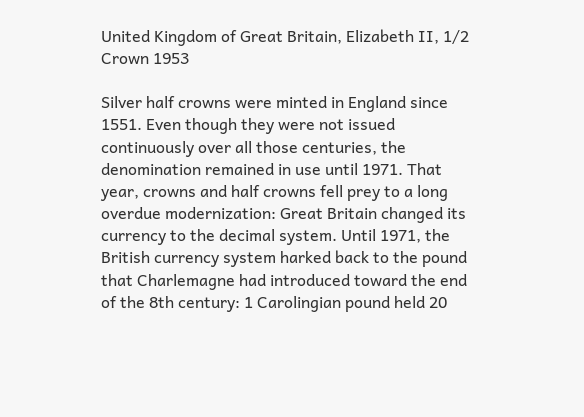United Kingdom of Great Britain, Elizabeth II, 1/2 Crown 1953

Silver half crowns were minted in England since 1551. Even though they were not issued continuously over all those centuries, the denomination remained in use until 1971. That year, crowns and half crowns fell prey to a long overdue modernization: Great Britain changed its currency to the decimal system. Until 1971, the British currency system harked back to the pound that Charlemagne had introduced toward the end of the 8th century: 1 Carolingian pound held 20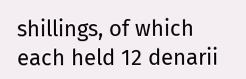shillings, of which each held 12 denarii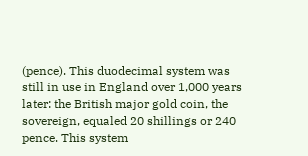(pence). This duodecimal system was still in use in England over 1,000 years later: the British major gold coin, the sovereign, equaled 20 shillings or 240 pence. This system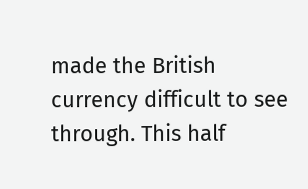made the British currency difficult to see through. This half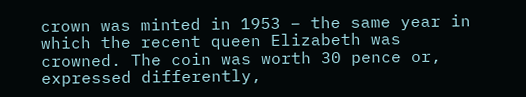crown was minted in 1953 – the same year in which the recent queen Elizabeth was crowned. The coin was worth 30 pence or, expressed differently,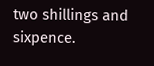two shillings and sixpence.